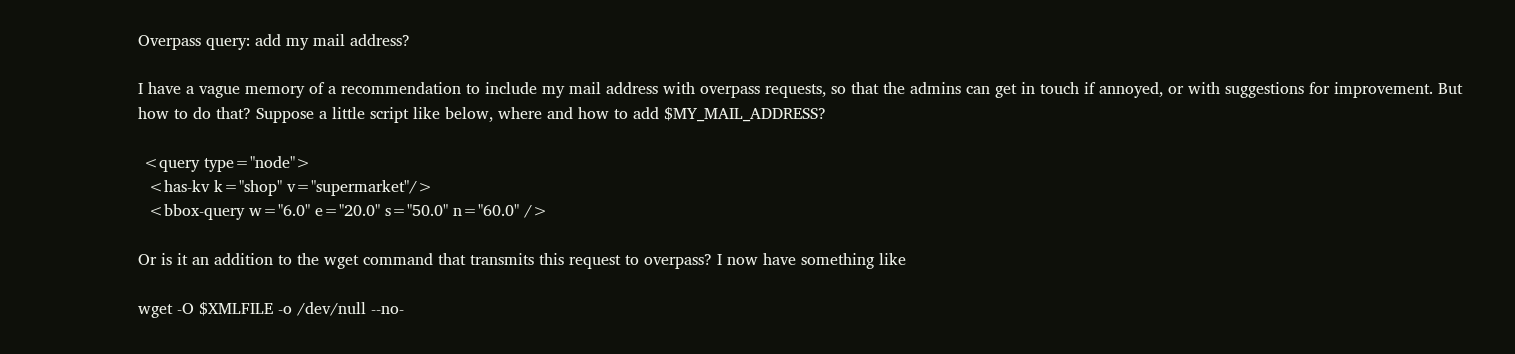Overpass query: add my mail address?

I have a vague memory of a recommendation to include my mail address with overpass requests, so that the admins can get in touch if annoyed, or with suggestions for improvement. But how to do that? Suppose a little script like below, where and how to add $MY_MAIL_ADDRESS?

 <query type="node">
  <has-kv k="shop" v="supermarket"/>
  <bbox-query w="6.0" e="20.0" s="50.0" n="60.0" />

Or is it an addition to the wget command that transmits this request to overpass? I now have something like

wget -O $XMLFILE -o /dev/null --no-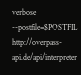verbose --postfile=$POSTFIL http://overpass-api.de/api/interpreter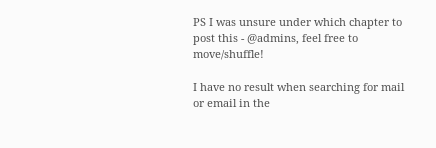PS I was unsure under which chapter to post this - @admins, feel free to move/shuffle!

I have no result when searching for mail or email in the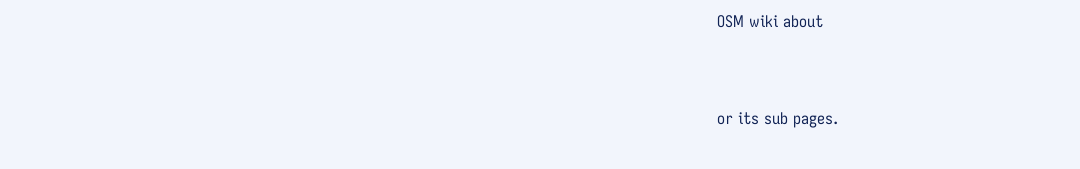OSM wiki about


or its sub pages.